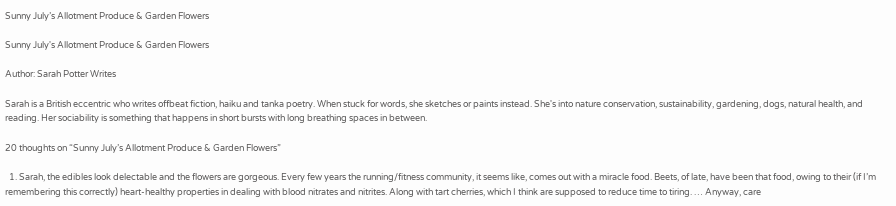Sunny July’s Allotment Produce & Garden Flowers

Sunny July's Allotment Produce & Garden Flowers

Author: Sarah Potter Writes

Sarah is a British eccentric who writes offbeat fiction, haiku and tanka poetry. When stuck for words, she sketches or paints instead. She's into nature conservation, sustainability, gardening, dogs, natural health, and reading. Her sociability is something that happens in short bursts with long breathing spaces in between.

20 thoughts on “Sunny July’s Allotment Produce & Garden Flowers”

  1. Sarah, the edibles look delectable and the flowers are gorgeous. Every few years the running/fitness community, it seems like, comes out with a miracle food. Beets, of late, have been that food, owing to their (if I’m remembering this correctly) heart-healthy properties in dealing with blood nitrates and nitrites. Along with tart cherries, which I think are supposed to reduce time to tiring. … Anyway, care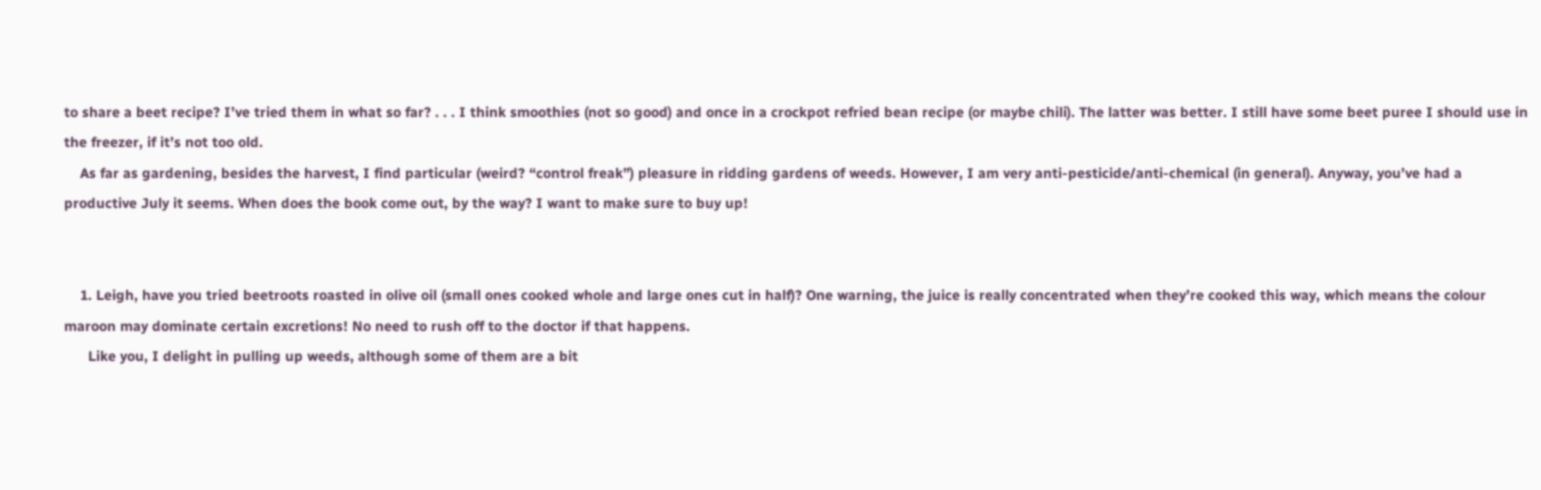to share a beet recipe? I’ve tried them in what so far? . . . I think smoothies (not so good) and once in a crockpot refried bean recipe (or maybe chili). The latter was better. I still have some beet puree I should use in the freezer, if it’s not too old.
    As far as gardening, besides the harvest, I find particular (weird? “control freak”) pleasure in ridding gardens of weeds. However, I am very anti-pesticide/anti-chemical (in general). Anyway, you’ve had a productive July it seems. When does the book come out, by the way? I want to make sure to buy up!


    1. Leigh, have you tried beetroots roasted in olive oil (small ones cooked whole and large ones cut in half)? One warning, the juice is really concentrated when they’re cooked this way, which means the colour maroon may dominate certain excretions! No need to rush off to the doctor if that happens.
      Like you, I delight in pulling up weeds, although some of them are a bit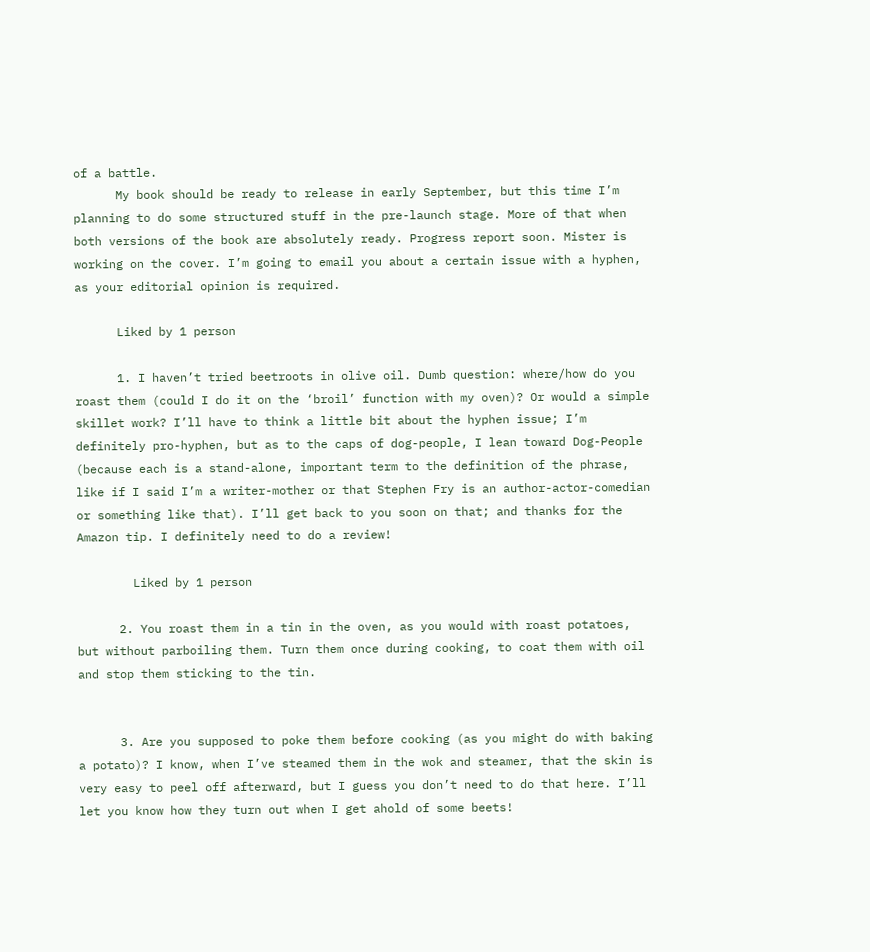of a battle.
      My book should be ready to release in early September, but this time I’m planning to do some structured stuff in the pre-launch stage. More of that when both versions of the book are absolutely ready. Progress report soon. Mister is working on the cover. I’m going to email you about a certain issue with a hyphen, as your editorial opinion is required.

      Liked by 1 person

      1. I haven’t tried beetroots in olive oil. Dumb question: where/how do you roast them (could I do it on the ‘broil’ function with my oven)? Or would a simple skillet work? I’ll have to think a little bit about the hyphen issue; I’m definitely pro-hyphen, but as to the caps of dog-people, I lean toward Dog-People (because each is a stand-alone, important term to the definition of the phrase, like if I said I’m a writer-mother or that Stephen Fry is an author-actor-comedian or something like that). I’ll get back to you soon on that; and thanks for the Amazon tip. I definitely need to do a review!

        Liked by 1 person

      2. You roast them in a tin in the oven, as you would with roast potatoes, but without parboiling them. Turn them once during cooking, to coat them with oil and stop them sticking to the tin.


      3. Are you supposed to poke them before cooking (as you might do with baking a potato)? I know, when I’ve steamed them in the wok and steamer, that the skin is very easy to peel off afterward, but I guess you don’t need to do that here. I’ll let you know how they turn out when I get ahold of some beets!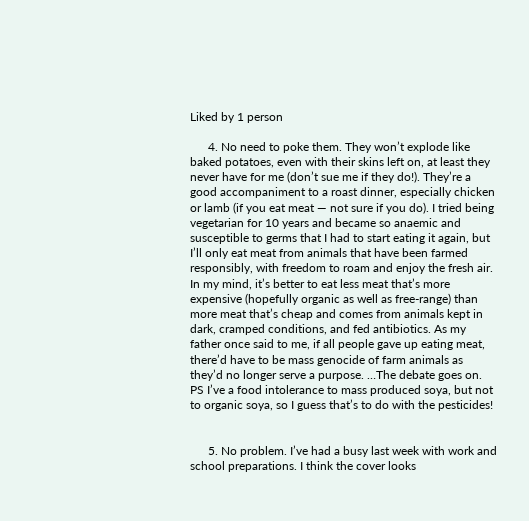Liked by 1 person

      4. No need to poke them. They won’t explode like baked potatoes, even with their skins left on, at least they never have for me (don’t sue me if they do!). They’re a good accompaniment to a roast dinner, especially chicken or lamb (if you eat meat — not sure if you do). I tried being vegetarian for 10 years and became so anaemic and susceptible to germs that I had to start eating it again, but I’ll only eat meat from animals that have been farmed responsibly, with freedom to roam and enjoy the fresh air. In my mind, it’s better to eat less meat that’s more expensive (hopefully organic as well as free-range) than more meat that’s cheap and comes from animals kept in dark, cramped conditions, and fed antibiotics. As my father once said to me, if all people gave up eating meat, there’d have to be mass genocide of farm animals as they’d no longer serve a purpose. …The debate goes on. PS I’ve a food intolerance to mass produced soya, but not to organic soya, so I guess that’s to do with the pesticides!


      5. No problem. I’ve had a busy last week with work and school preparations. I think the cover looks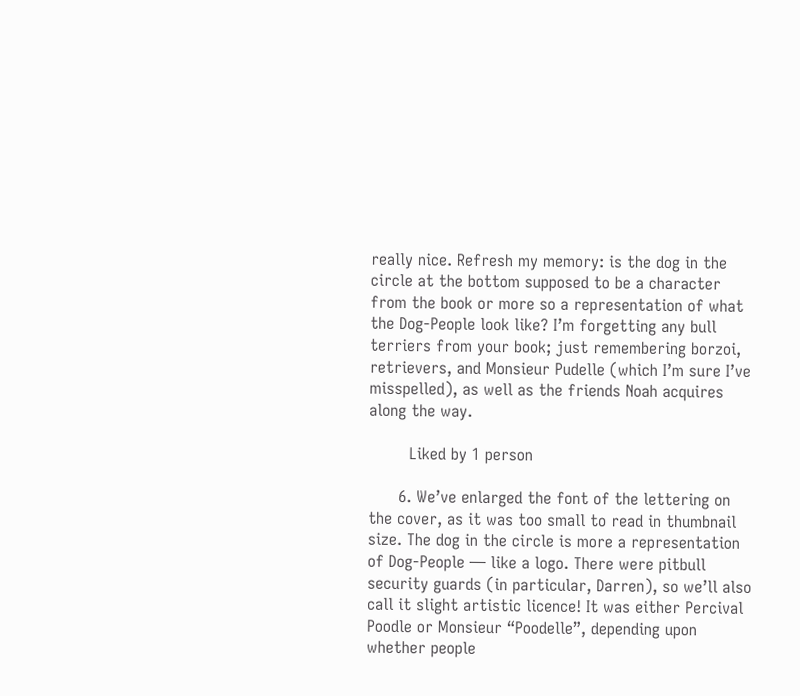really nice. Refresh my memory: is the dog in the circle at the bottom supposed to be a character from the book or more so a representation of what the Dog-People look like? I’m forgetting any bull terriers from your book; just remembering borzoi, retrievers, and Monsieur Pudelle (which I’m sure I’ve misspelled), as well as the friends Noah acquires along the way.

        Liked by 1 person

      6. We’ve enlarged the font of the lettering on the cover, as it was too small to read in thumbnail size. The dog in the circle is more a representation of Dog-People — like a logo. There were pitbull security guards (in particular, Darren), so we’ll also call it slight artistic licence! It was either Percival Poodle or Monsieur “Poodelle”, depending upon whether people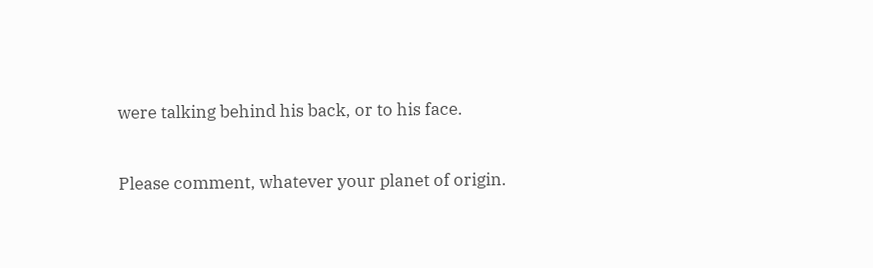were talking behind his back, or to his face.


Please comment, whatever your planet of origin.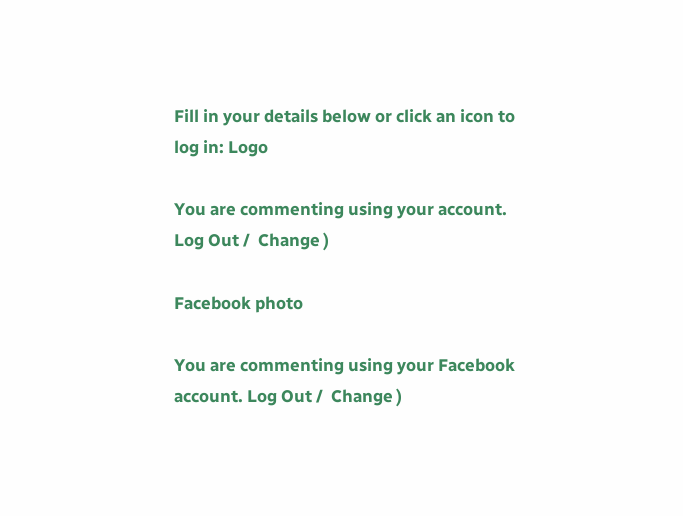Fill in your details below or click an icon to log in: Logo

You are commenting using your account. Log Out /  Change )

Facebook photo

You are commenting using your Facebook account. Log Out /  Change )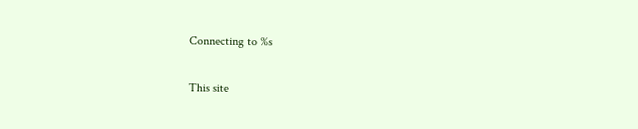Connecting to %s

This site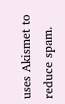uses Akismet to reduce spam.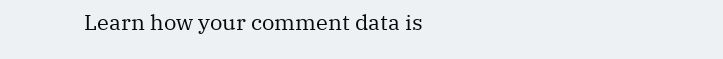Learn how your comment data is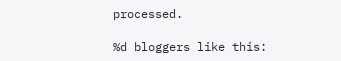processed.

%d bloggers like this: